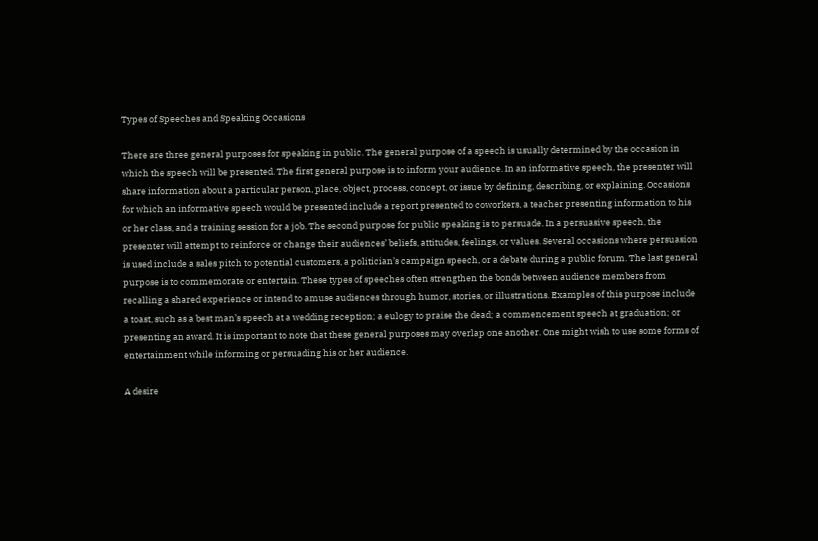Types of Speeches and Speaking Occasions

There are three general purposes for speaking in public. The general purpose of a speech is usually determined by the occasion in which the speech will be presented. The first general purpose is to inform your audience. In an informative speech, the presenter will share information about a particular person, place, object, process, concept, or issue by defining, describing, or explaining. Occasions for which an informative speech would be presented include a report presented to coworkers, a teacher presenting information to his or her class, and a training session for a job. The second purpose for public speaking is to persuade. In a persuasive speech, the presenter will attempt to reinforce or change their audiences’ beliefs, attitudes, feelings, or values. Several occasions where persuasion is used include a sales pitch to potential customers, a politician’s campaign speech, or a debate during a public forum. The last general purpose is to commemorate or entertain. These types of speeches often strengthen the bonds between audience members from recalling a shared experience or intend to amuse audiences through humor, stories, or illustrations. Examples of this purpose include a toast, such as a best man’s speech at a wedding reception; a eulogy to praise the dead; a commencement speech at graduation; or presenting an award. It is important to note that these general purposes may overlap one another. One might wish to use some forms of entertainment while informing or persuading his or her audience.

A desire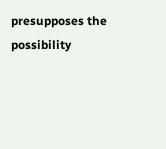presupposes the possibility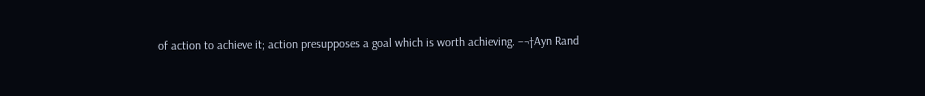of action to achieve it; action presupposes a goal which is worth achieving. –¬†Ayn Rand